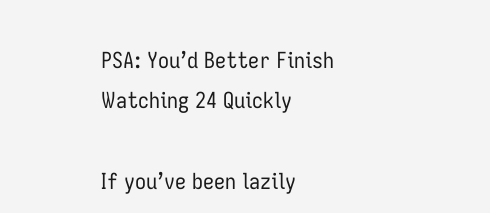PSA: You’d Better Finish Watching 24 Quickly

If you’ve been lazily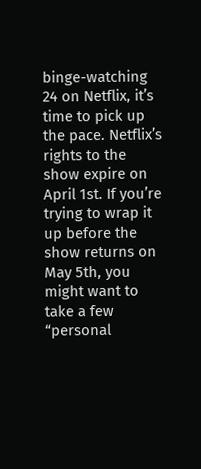binge-watching 24 on Netflix, it’s time to pick up the pace. Netflix’s rights to the show expire on April 1st. If you’re trying to wrap it up before the show returns on May 5th, you might want to take a few “personal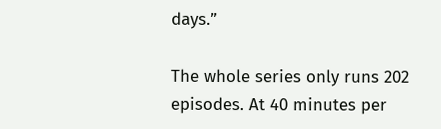days.”

The whole series only runs 202 episodes. At 40 minutes per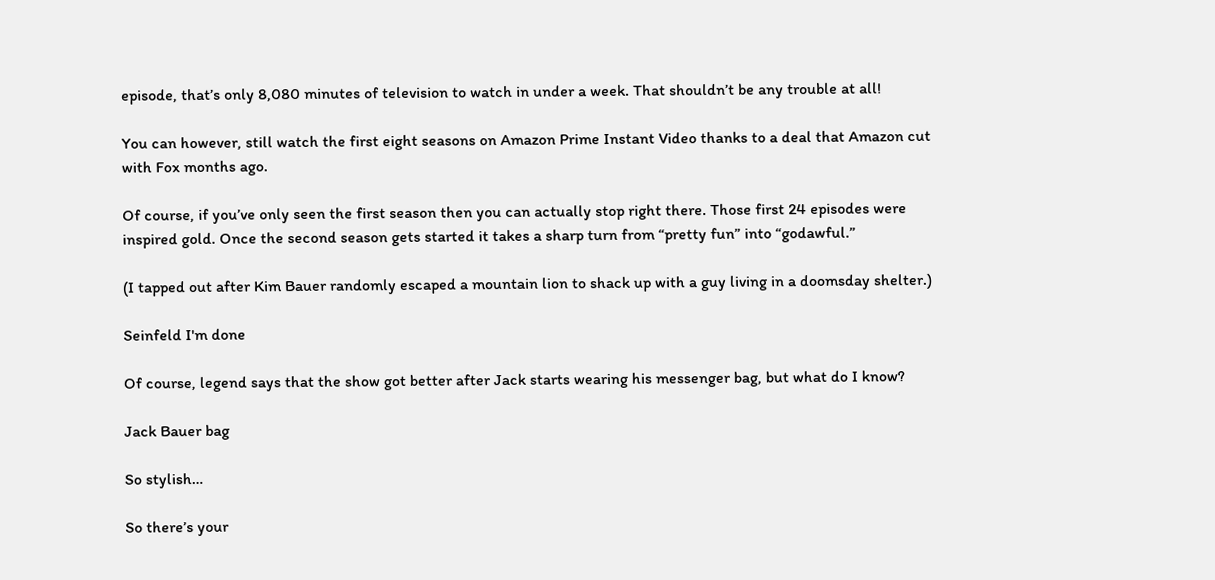episode, that’s only 8,080 minutes of television to watch in under a week. That shouldn’t be any trouble at all!

You can however, still watch the first eight seasons on Amazon Prime Instant Video thanks to a deal that Amazon cut with Fox months ago.

Of course, if you’ve only seen the first season then you can actually stop right there. Those first 24 episodes were inspired gold. Once the second season gets started it takes a sharp turn from “pretty fun” into “godawful.”

(I tapped out after Kim Bauer randomly escaped a mountain lion to shack up with a guy living in a doomsday shelter.)

Seinfeld I'm done

Of course, legend says that the show got better after Jack starts wearing his messenger bag, but what do I know?

Jack Bauer bag

So stylish…

So there’s your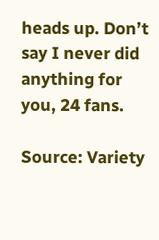heads up. Don’t say I never did anything for you, 24 fans.

Source: Variety